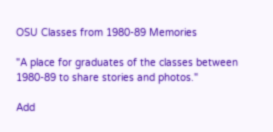OSU Classes from 1980-89 Memories

"A place for graduates of the classes between 1980-89 to share stories and photos."

Add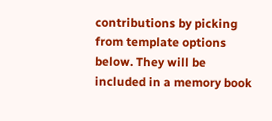contributions by picking from template options below. They will be included in a memory book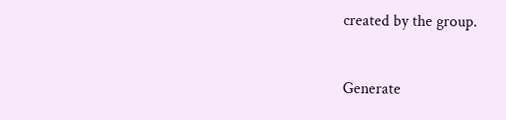created by the group.


Generate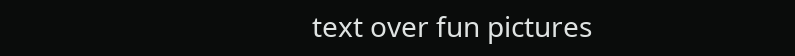text over fun pictures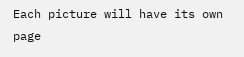Each picture will have its own page